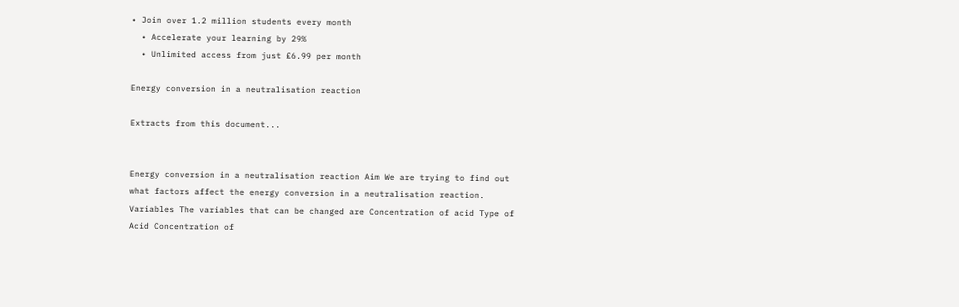• Join over 1.2 million students every month
  • Accelerate your learning by 29%
  • Unlimited access from just £6.99 per month

Energy conversion in a neutralisation reaction

Extracts from this document...


Energy conversion in a neutralisation reaction Aim We are trying to find out what factors affect the energy conversion in a neutralisation reaction. Variables The variables that can be changed are Concentration of acid Type of Acid Concentration of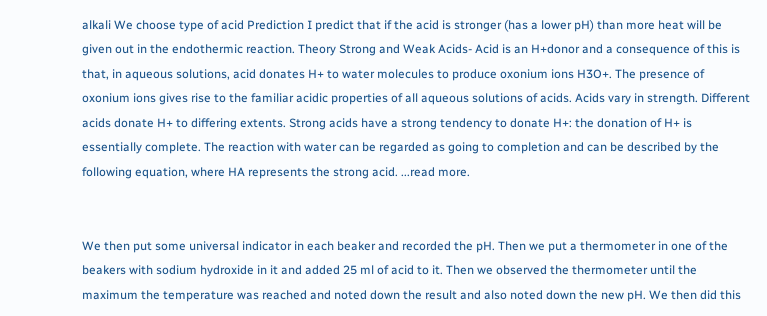alkali We choose type of acid Prediction I predict that if the acid is stronger (has a lower pH) than more heat will be given out in the endothermic reaction. Theory Strong and Weak Acids- Acid is an H+donor and a consequence of this is that, in aqueous solutions, acid donates H+ to water molecules to produce oxonium ions H3O+. The presence of oxonium ions gives rise to the familiar acidic properties of all aqueous solutions of acids. Acids vary in strength. Different acids donate H+ to differing extents. Strong acids have a strong tendency to donate H+: the donation of H+ is essentially complete. The reaction with water can be regarded as going to completion and can be described by the following equation, where HA represents the strong acid. ...read more.


We then put some universal indicator in each beaker and recorded the pH. Then we put a thermometer in one of the beakers with sodium hydroxide in it and added 25 ml of acid to it. Then we observed the thermometer until the maximum the temperature was reached and noted down the result and also noted down the new pH. We then did this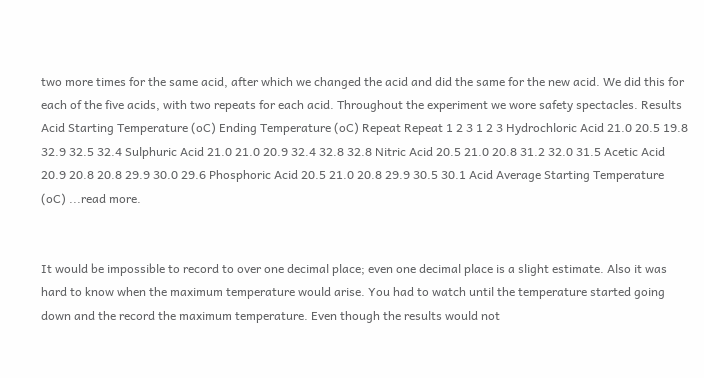two more times for the same acid, after which we changed the acid and did the same for the new acid. We did this for each of the five acids, with two repeats for each acid. Throughout the experiment we wore safety spectacles. Results Acid Starting Temperature (oC) Ending Temperature (oC) Repeat Repeat 1 2 3 1 2 3 Hydrochloric Acid 21.0 20.5 19.8 32.9 32.5 32.4 Sulphuric Acid 21.0 21.0 20.9 32.4 32.8 32.8 Nitric Acid 20.5 21.0 20.8 31.2 32.0 31.5 Acetic Acid 20.9 20.8 20.8 29.9 30.0 29.6 Phosphoric Acid 20.5 21.0 20.8 29.9 30.5 30.1 Acid Average Starting Temperature (oC) ...read more.


It would be impossible to record to over one decimal place; even one decimal place is a slight estimate. Also it was hard to know when the maximum temperature would arise. You had to watch until the temperature started going down and the record the maximum temperature. Even though the results would not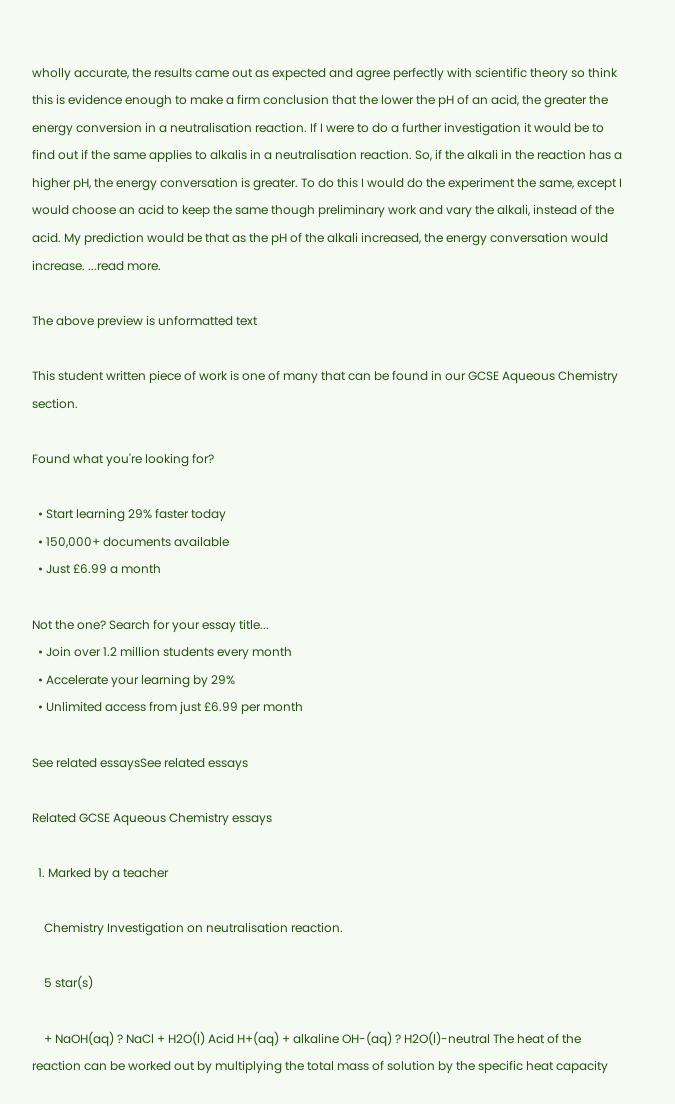wholly accurate, the results came out as expected and agree perfectly with scientific theory so think this is evidence enough to make a firm conclusion that the lower the pH of an acid, the greater the energy conversion in a neutralisation reaction. If I were to do a further investigation it would be to find out if the same applies to alkalis in a neutralisation reaction. So, if the alkali in the reaction has a higher pH, the energy conversation is greater. To do this I would do the experiment the same, except I would choose an acid to keep the same though preliminary work and vary the alkali, instead of the acid. My prediction would be that as the pH of the alkali increased, the energy conversation would increase. ...read more.

The above preview is unformatted text

This student written piece of work is one of many that can be found in our GCSE Aqueous Chemistry section.

Found what you're looking for?

  • Start learning 29% faster today
  • 150,000+ documents available
  • Just £6.99 a month

Not the one? Search for your essay title...
  • Join over 1.2 million students every month
  • Accelerate your learning by 29%
  • Unlimited access from just £6.99 per month

See related essaysSee related essays

Related GCSE Aqueous Chemistry essays

  1. Marked by a teacher

    Chemistry Investigation on neutralisation reaction.

    5 star(s)

    + NaOH(aq) ? NaCl + H2O(l) Acid H+(aq) + alkaline OH-(aq) ? H2O(l)-neutral The heat of the reaction can be worked out by multiplying the total mass of solution by the specific heat capacity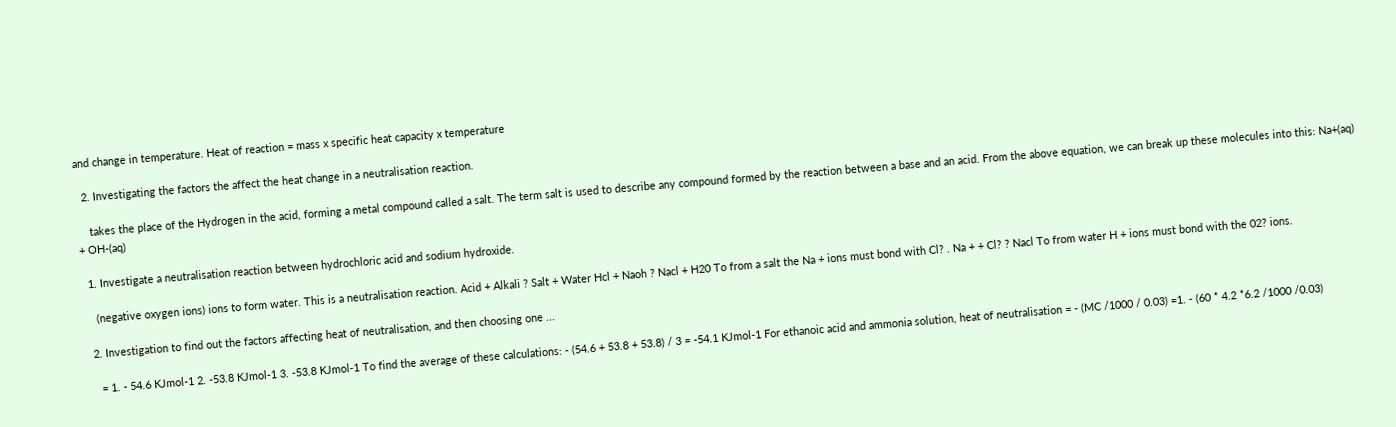and change in temperature. Heat of reaction = mass x specific heat capacity x temperature

  2. Investigating the factors the affect the heat change in a neutralisation reaction.

    takes the place of the Hydrogen in the acid, forming a metal compound called a salt. The term salt is used to describe any compound formed by the reaction between a base and an acid. From the above equation, we can break up these molecules into this: Na+(aq) + OH-(aq)

  1. Investigate a neutralisation reaction between hydrochloric acid and sodium hydroxide.

    (negative oxygen ions) ions to form water. This is a neutralisation reaction. Acid + Alkali ? Salt + Water Hcl + Naoh ? Nacl + H20 To from a salt the Na + ions must bond with Cl? . Na + + Cl? ? Nacl To from water H + ions must bond with the 02? ions.

  2. Investigation to find out the factors affecting heat of neutralisation, and then choosing one ...

    = 1. - 54.6 KJmol-1 2. -53.8 KJmol-1 3. -53.8 KJmol-1 To find the average of these calculations: - (54.6 + 53.8 + 53.8) / 3 = -54.1 KJmol-1 For ethanoic acid and ammonia solution, heat of neutralisation = - (MC /1000 / 0.03) =1. - (60 * 4.2 *6.2 /1000 /0.03)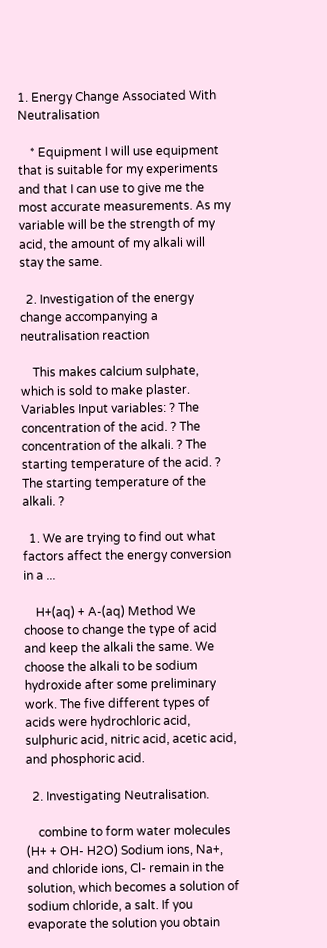1. Energy Change Associated With Neutralisation

    * Equipment I will use equipment that is suitable for my experiments and that I can use to give me the most accurate measurements. As my variable will be the strength of my acid, the amount of my alkali will stay the same.

  2. Investigation of the energy change accompanying a neutralisation reaction

    This makes calcium sulphate, which is sold to make plaster. Variables Input variables: ? The concentration of the acid. ? The concentration of the alkali. ? The starting temperature of the acid. ? The starting temperature of the alkali. ?

  1. We are trying to find out what factors affect the energy conversion in a ...

    H+(aq) + A-(aq) Method We choose to change the type of acid and keep the alkali the same. We choose the alkali to be sodium hydroxide after some preliminary work. The five different types of acids were hydrochloric acid, sulphuric acid, nitric acid, acetic acid, and phosphoric acid.

  2. Investigating Neutralisation.

    combine to form water molecules (H+ + OH- H2O) Sodium ions, Na+, and chloride ions, Cl- remain in the solution, which becomes a solution of sodium chloride, a salt. If you evaporate the solution you obtain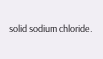solid sodium chloride.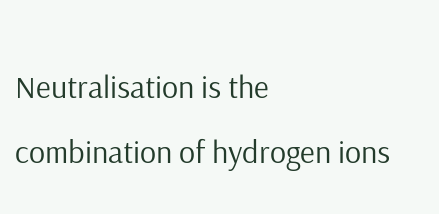Neutralisation is the combination of hydrogen ions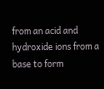from an acid and hydroxide ions from a base to form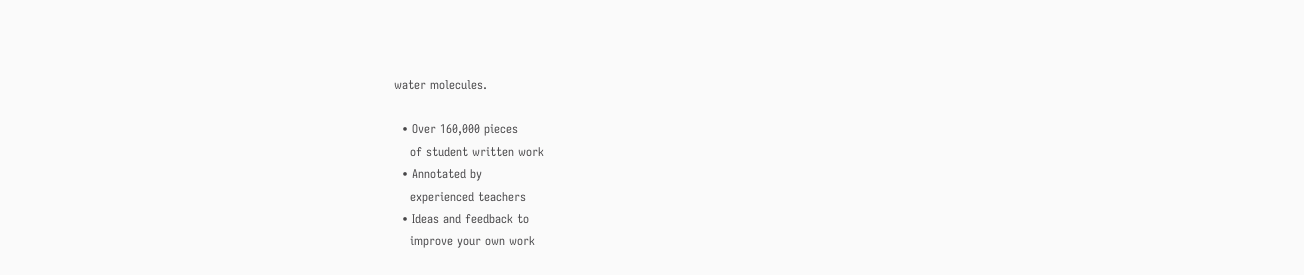water molecules.

  • Over 160,000 pieces
    of student written work
  • Annotated by
    experienced teachers
  • Ideas and feedback to
    improve your own work